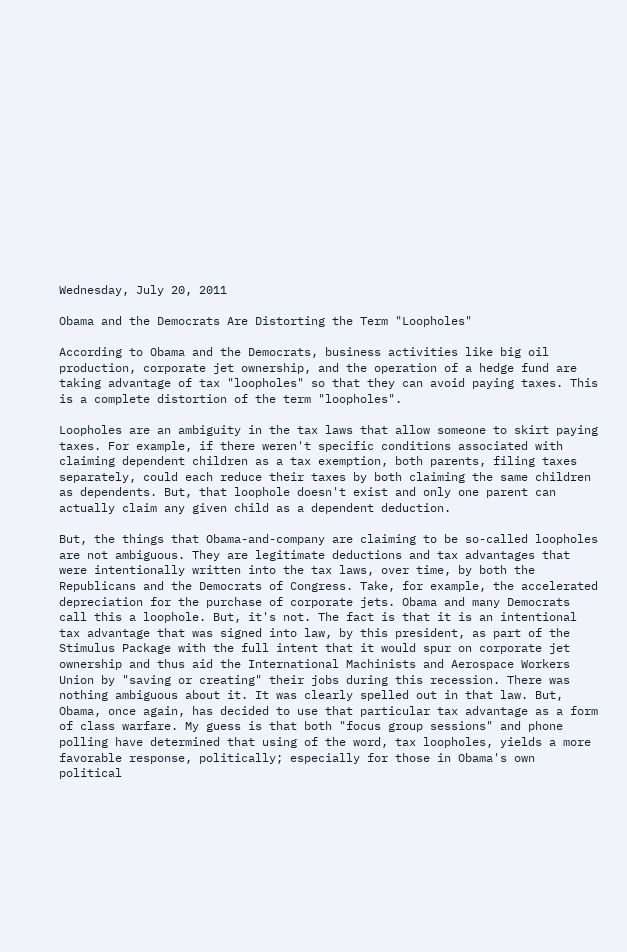Wednesday, July 20, 2011

Obama and the Democrats Are Distorting the Term "Loopholes"

According to Obama and the Democrats, business activities like big oil production, corporate jet ownership, and the operation of a hedge fund are taking advantage of tax "loopholes" so that they can avoid paying taxes. This is a complete distortion of the term "loopholes".

Loopholes are an ambiguity in the tax laws that allow someone to skirt paying taxes. For example, if there weren't specific conditions associated with claiming dependent children as a tax exemption, both parents, filing taxes separately, could each reduce their taxes by both claiming the same children as dependents. But, that loophole doesn't exist and only one parent can actually claim any given child as a dependent deduction.

But, the things that Obama-and-company are claiming to be so-called loopholes are not ambiguous. They are legitimate deductions and tax advantages that were intentionally written into the tax laws, over time, by both the Republicans and the Democrats of Congress. Take, for example, the accelerated depreciation for the purchase of corporate jets. Obama and many Democrats call this a loophole. But, it's not. The fact is that it is an intentional tax advantage that was signed into law, by this president, as part of the Stimulus Package with the full intent that it would spur on corporate jet ownership and thus aid the International Machinists and Aerospace Workers Union by "saving or creating" their jobs during this recession. There was nothing ambiguous about it. It was clearly spelled out in that law. But, Obama, once again, has decided to use that particular tax advantage as a form of class warfare. My guess is that both "focus group sessions" and phone polling have determined that using of the word, tax loopholes, yields a more favorable response, politically; especially for those in Obama's own political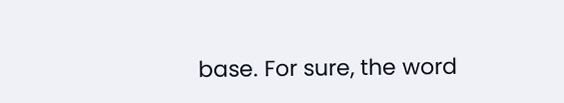base. For sure, the word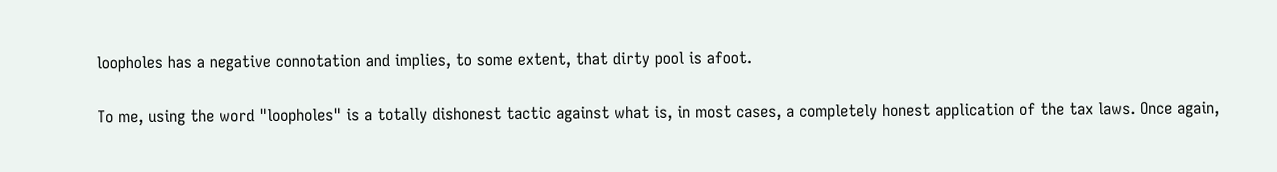loopholes has a negative connotation and implies, to some extent, that dirty pool is afoot.

To me, using the word "loopholes" is a totally dishonest tactic against what is, in most cases, a completely honest application of the tax laws. Once again,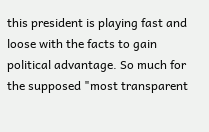this president is playing fast and loose with the facts to gain political advantage. So much for the supposed "most transparent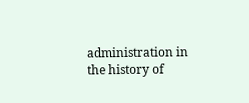administration in the history of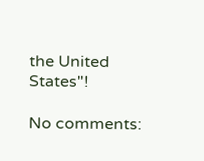the United States"!

No comments: